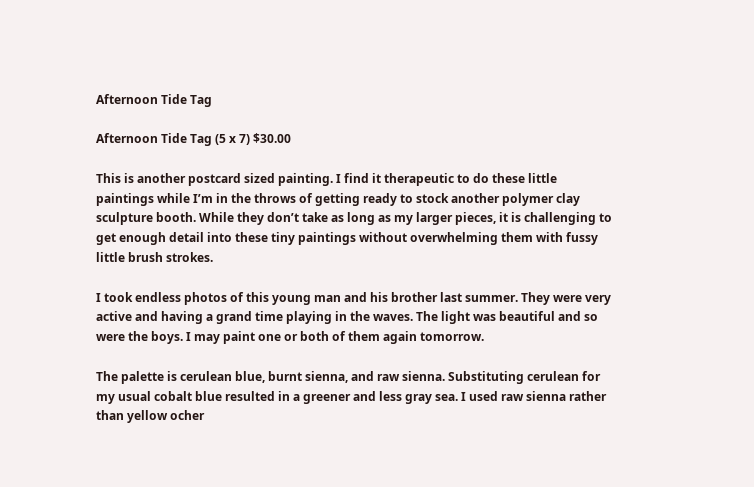Afternoon Tide Tag

Afternoon Tide Tag (5 x 7) $30.00

This is another postcard sized painting. I find it therapeutic to do these little paintings while I’m in the throws of getting ready to stock another polymer clay sculpture booth. While they don’t take as long as my larger pieces, it is challenging to get enough detail into these tiny paintings without overwhelming them with fussy little brush strokes.

I took endless photos of this young man and his brother last summer. They were very active and having a grand time playing in the waves. The light was beautiful and so were the boys. I may paint one or both of them again tomorrow.

The palette is cerulean blue, burnt sienna, and raw sienna. Substituting cerulean for my usual cobalt blue resulted in a greener and less gray sea. I used raw sienna rather than yellow ocher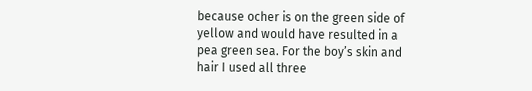because ocher is on the green side of yellow and would have resulted in a pea green sea. For the boy’s skin and hair I used all three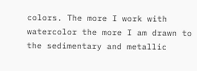colors. The more I work with watercolor the more I am drawn to the sedimentary and metallic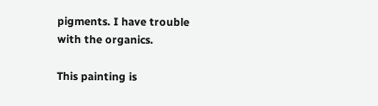pigments. I have trouble with the organics.

This painting is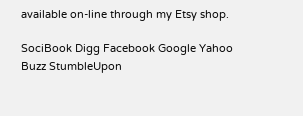available on-line through my Etsy shop.

SociBook Digg Facebook Google Yahoo Buzz StumbleUpon